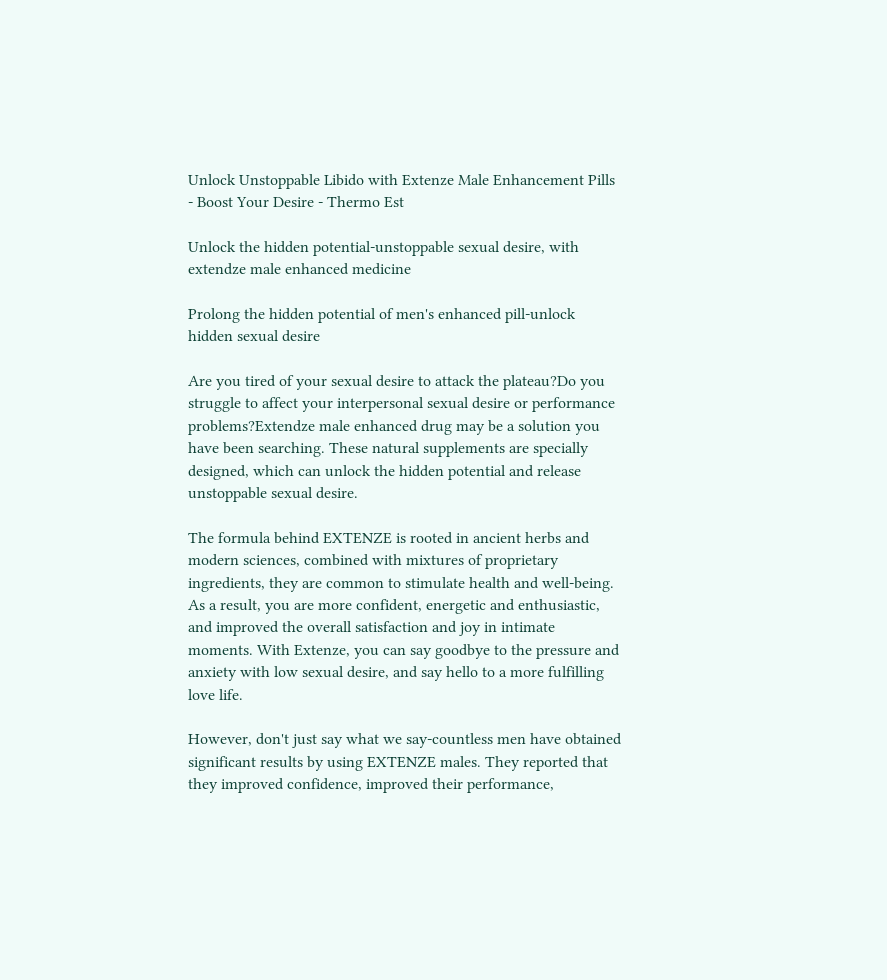Unlock Unstoppable Libido with Extenze Male Enhancement Pills - Boost Your Desire - Thermo Est

Unlock the hidden potential-unstoppable sexual desire, with extendze male enhanced medicine

Prolong the hidden potential of men's enhanced pill-unlock hidden sexual desire

Are you tired of your sexual desire to attack the plateau?Do you struggle to affect your interpersonal sexual desire or performance problems?Extendze male enhanced drug may be a solution you have been searching. These natural supplements are specially designed, which can unlock the hidden potential and release unstoppable sexual desire.

The formula behind EXTENZE is rooted in ancient herbs and modern sciences, combined with mixtures of proprietary ingredients, they are common to stimulate health and well-being. As a result, you are more confident, energetic and enthusiastic, and improved the overall satisfaction and joy in intimate moments. With Extenze, you can say goodbye to the pressure and anxiety with low sexual desire, and say hello to a more fulfilling love life.

However, don't just say what we say-countless men have obtained significant results by using EXTENZE males. They reported that they improved confidence, improved their performance,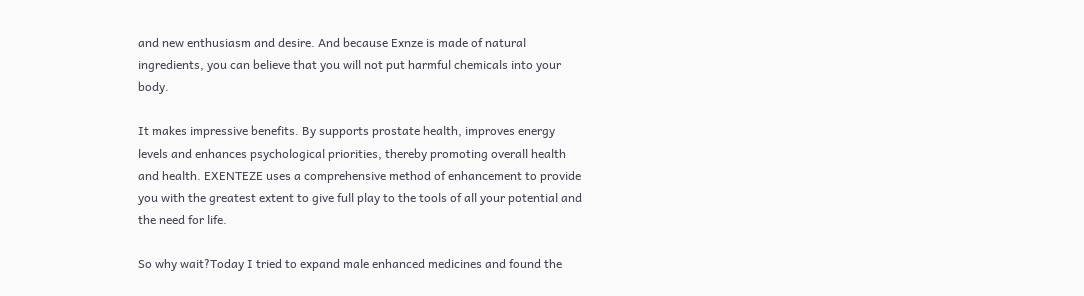and new enthusiasm and desire. And because Exnze is made of natural ingredients, you can believe that you will not put harmful chemicals into your body.

It makes impressive benefits. By supports prostate health, improves energy levels and enhances psychological priorities, thereby promoting overall health and health. EXENTEZE uses a comprehensive method of enhancement to provide you with the greatest extent to give full play to the tools of all your potential and the need for life.

So why wait?Today I tried to expand male enhanced medicines and found the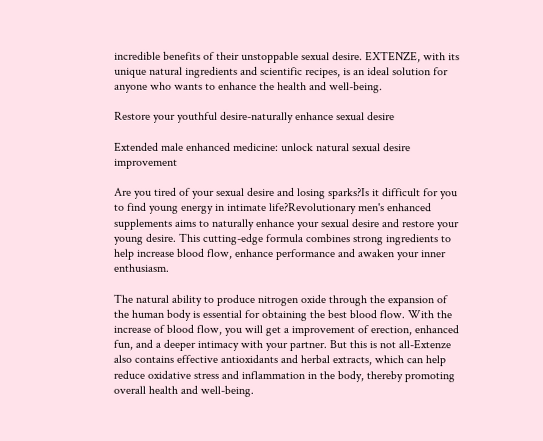incredible benefits of their unstoppable sexual desire. EXTENZE, with its unique natural ingredients and scientific recipes, is an ideal solution for anyone who wants to enhance the health and well-being.

Restore your youthful desire-naturally enhance sexual desire

Extended male enhanced medicine: unlock natural sexual desire improvement

Are you tired of your sexual desire and losing sparks?Is it difficult for you to find young energy in intimate life?Revolutionary men's enhanced supplements aims to naturally enhance your sexual desire and restore your young desire. This cutting-edge formula combines strong ingredients to help increase blood flow, enhance performance and awaken your inner enthusiasm.

The natural ability to produce nitrogen oxide through the expansion of the human body is essential for obtaining the best blood flow. With the increase of blood flow, you will get a improvement of erection, enhanced fun, and a deeper intimacy with your partner. But this is not all-Extenze also contains effective antioxidants and herbal extracts, which can help reduce oxidative stress and inflammation in the body, thereby promoting overall health and well-being.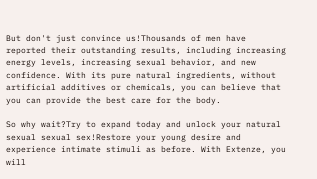But don't just convince us!Thousands of men have reported their outstanding results, including increasing energy levels, increasing sexual behavior, and new confidence. With its pure natural ingredients, without artificial additives or chemicals, you can believe that you can provide the best care for the body.

So why wait?Try to expand today and unlock your natural sexual sexual sex!Restore your young desire and experience intimate stimuli as before. With Extenze, you will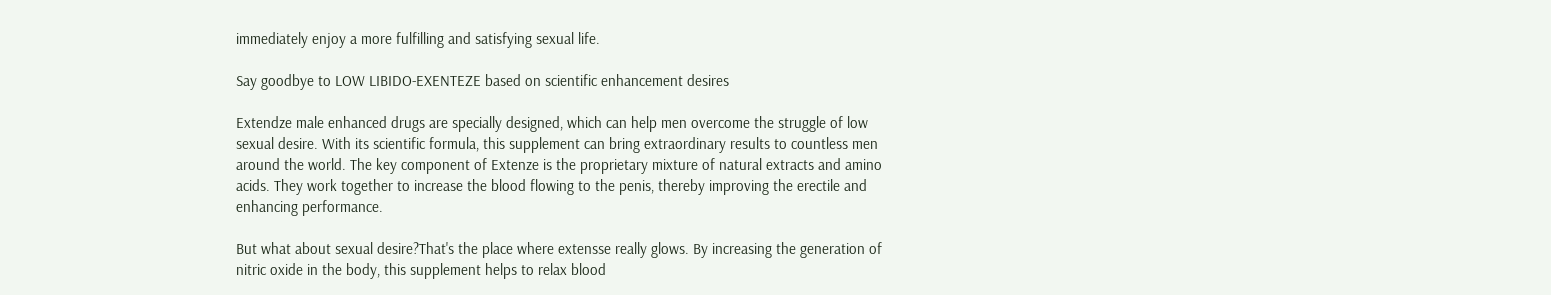immediately enjoy a more fulfilling and satisfying sexual life.

Say goodbye to LOW LIBIDO-EXENTEZE based on scientific enhancement desires

Extendze male enhanced drugs are specially designed, which can help men overcome the struggle of low sexual desire. With its scientific formula, this supplement can bring extraordinary results to countless men around the world. The key component of Extenze is the proprietary mixture of natural extracts and amino acids. They work together to increase the blood flowing to the penis, thereby improving the erectile and enhancing performance.

But what about sexual desire?That's the place where extensse really glows. By increasing the generation of nitric oxide in the body, this supplement helps to relax blood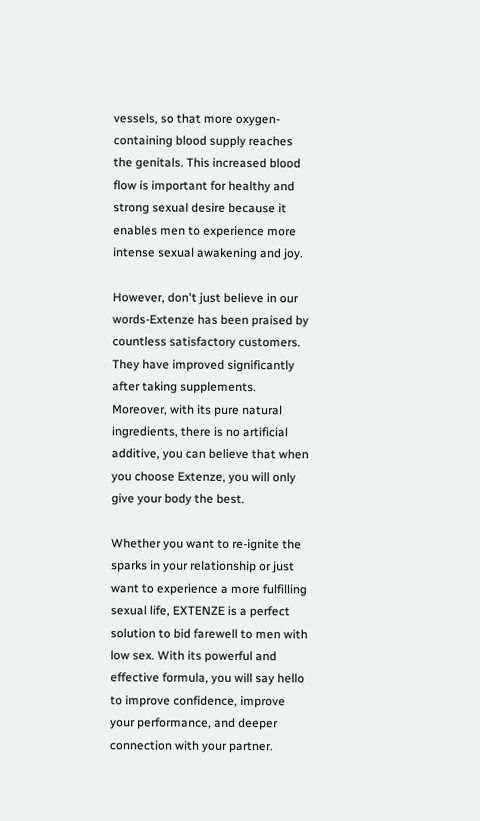vessels, so that more oxygen-containing blood supply reaches the genitals. This increased blood flow is important for healthy and strong sexual desire because it enables men to experience more intense sexual awakening and joy.

However, don't just believe in our words-Extenze has been praised by countless satisfactory customers. They have improved significantly after taking supplements. Moreover, with its pure natural ingredients, there is no artificial additive, you can believe that when you choose Extenze, you will only give your body the best.

Whether you want to re-ignite the sparks in your relationship or just want to experience a more fulfilling sexual life, EXTENZE is a perfect solution to bid farewell to men with low sex. With its powerful and effective formula, you will say hello to improve confidence, improve your performance, and deeper connection with your partner.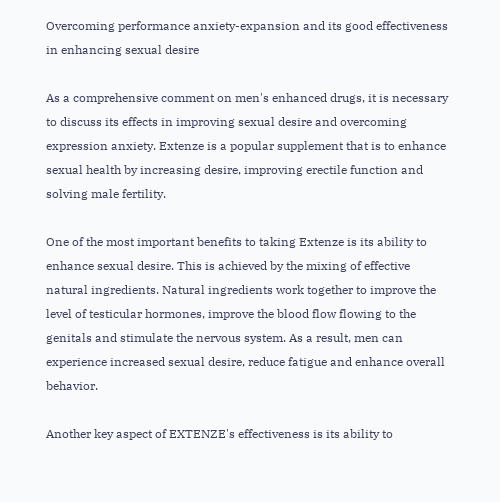Overcoming performance anxiety-expansion and its good effectiveness in enhancing sexual desire

As a comprehensive comment on men's enhanced drugs, it is necessary to discuss its effects in improving sexual desire and overcoming expression anxiety. Extenze is a popular supplement that is to enhance sexual health by increasing desire, improving erectile function and solving male fertility.

One of the most important benefits to taking Extenze is its ability to enhance sexual desire. This is achieved by the mixing of effective natural ingredients. Natural ingredients work together to improve the level of testicular hormones, improve the blood flow flowing to the genitals and stimulate the nervous system. As a result, men can experience increased sexual desire, reduce fatigue and enhance overall behavior.

Another key aspect of EXTENZE's effectiveness is its ability to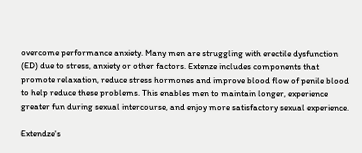overcome performance anxiety. Many men are struggling with erectile dysfunction (ED) due to stress, anxiety or other factors. Extenze includes components that promote relaxation, reduce stress hormones and improve blood flow of penile blood to help reduce these problems. This enables men to maintain longer, experience greater fun during sexual intercourse, and enjoy more satisfactory sexual experience.

Extendze's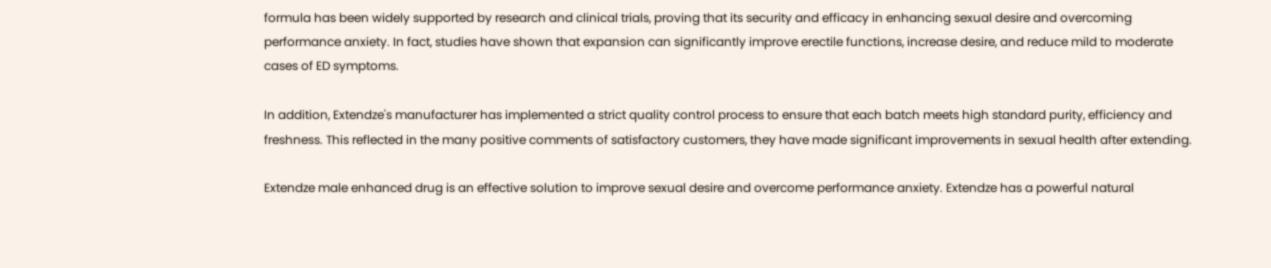formula has been widely supported by research and clinical trials, proving that its security and efficacy in enhancing sexual desire and overcoming performance anxiety. In fact, studies have shown that expansion can significantly improve erectile functions, increase desire, and reduce mild to moderate cases of ED symptoms.

In addition, Extendze's manufacturer has implemented a strict quality control process to ensure that each batch meets high standard purity, efficiency and freshness. This reflected in the many positive comments of satisfactory customers, they have made significant improvements in sexual health after extending.

Extendze male enhanced drug is an effective solution to improve sexual desire and overcome performance anxiety. Extendze has a powerful natural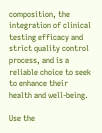composition, the integration of clinical testing efficacy and strict quality control process, and is a reliable choice to seek to enhance their health and well-being.

Use the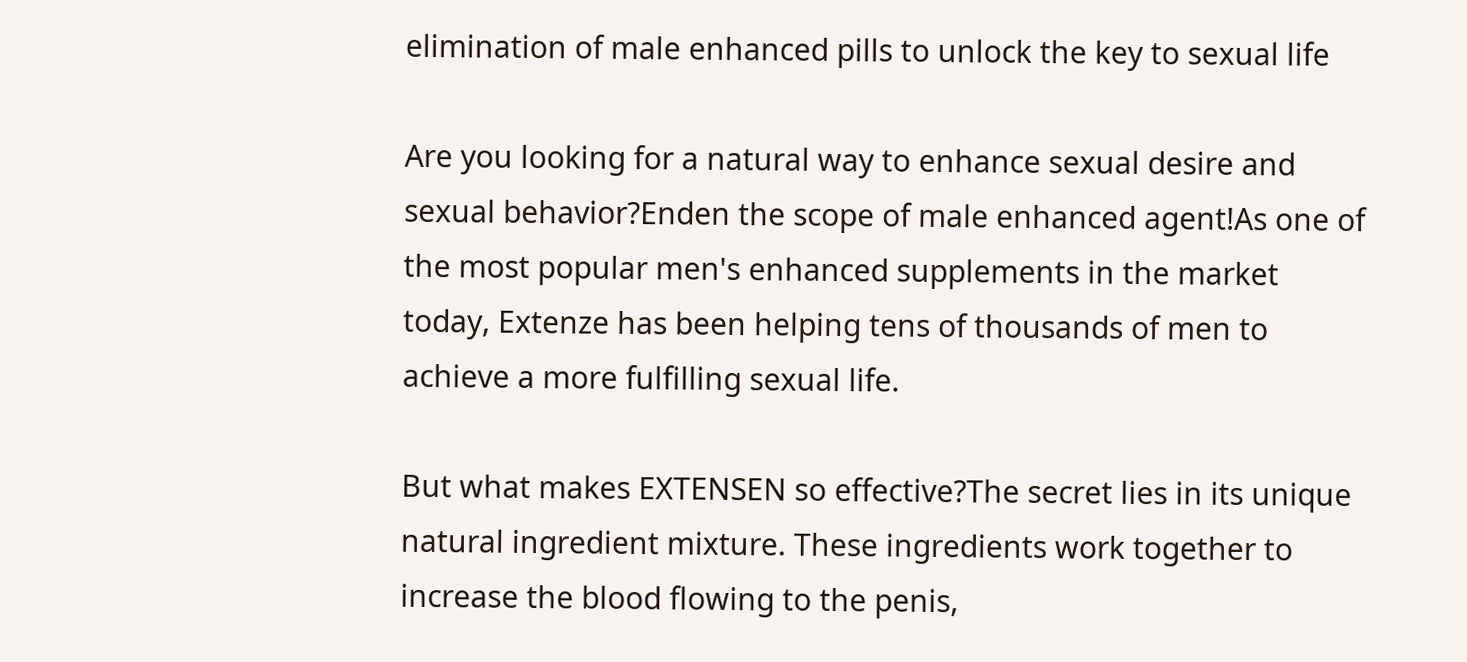elimination of male enhanced pills to unlock the key to sexual life

Are you looking for a natural way to enhance sexual desire and sexual behavior?Enden the scope of male enhanced agent!As one of the most popular men's enhanced supplements in the market today, Extenze has been helping tens of thousands of men to achieve a more fulfilling sexual life.

But what makes EXTENSEN so effective?The secret lies in its unique natural ingredient mixture. These ingredients work together to increase the blood flowing to the penis,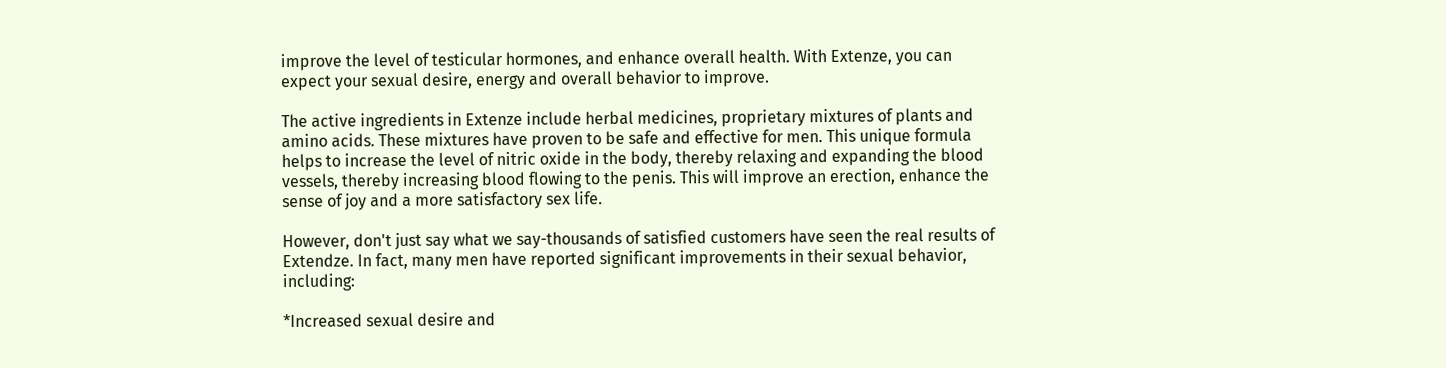improve the level of testicular hormones, and enhance overall health. With Extenze, you can expect your sexual desire, energy and overall behavior to improve.

The active ingredients in Extenze include herbal medicines, proprietary mixtures of plants and amino acids. These mixtures have proven to be safe and effective for men. This unique formula helps to increase the level of nitric oxide in the body, thereby relaxing and expanding the blood vessels, thereby increasing blood flowing to the penis. This will improve an erection, enhance the sense of joy and a more satisfactory sex life.

However, don't just say what we say-thousands of satisfied customers have seen the real results of Extendze. In fact, many men have reported significant improvements in their sexual behavior, including:

*Increased sexual desire and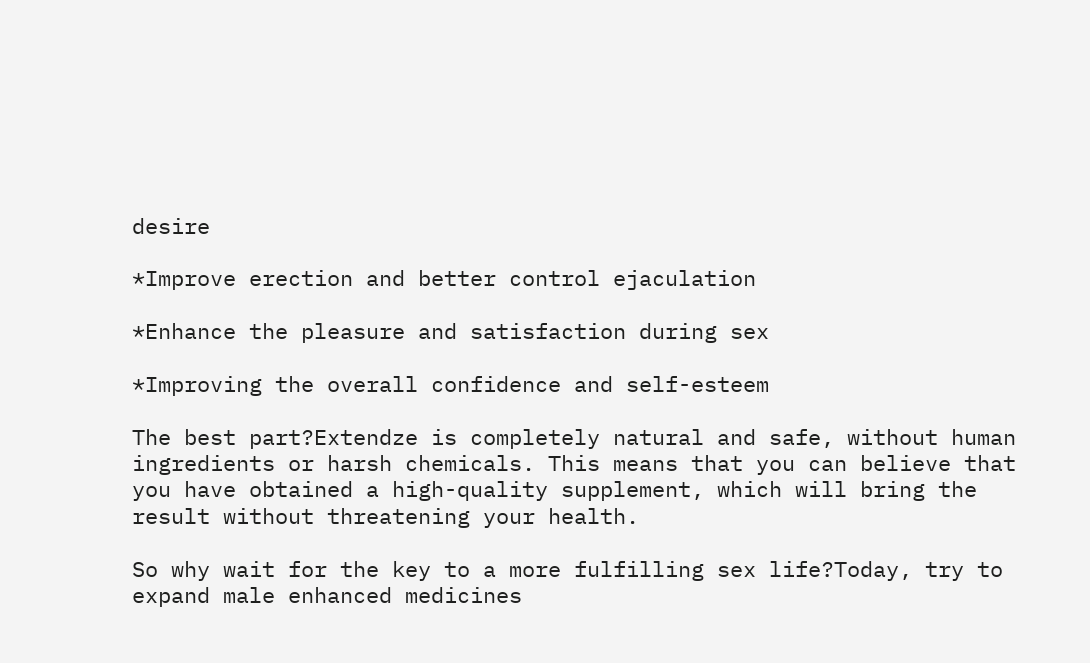desire

*Improve erection and better control ejaculation

*Enhance the pleasure and satisfaction during sex

*Improving the overall confidence and self-esteem

The best part?Extendze is completely natural and safe, without human ingredients or harsh chemicals. This means that you can believe that you have obtained a high-quality supplement, which will bring the result without threatening your health.

So why wait for the key to a more fulfilling sex life?Today, try to expand male enhanced medicines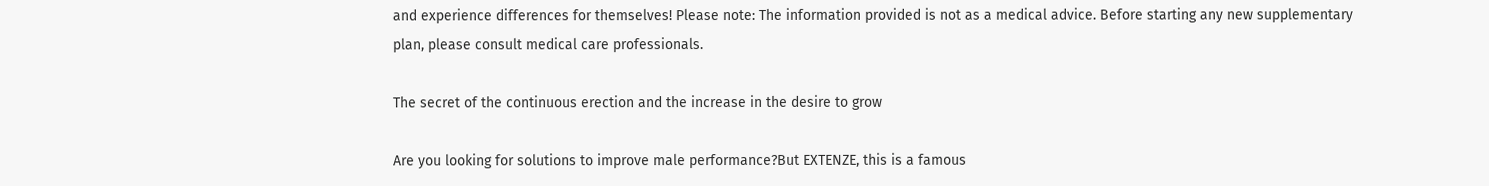and experience differences for themselves! Please note: The information provided is not as a medical advice. Before starting any new supplementary plan, please consult medical care professionals.

The secret of the continuous erection and the increase in the desire to grow

Are you looking for solutions to improve male performance?But EXTENZE, this is a famous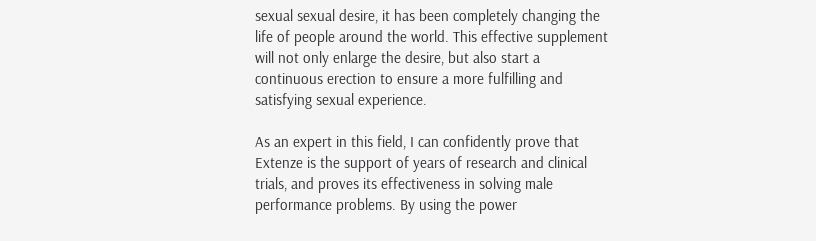sexual sexual desire, it has been completely changing the life of people around the world. This effective supplement will not only enlarge the desire, but also start a continuous erection to ensure a more fulfilling and satisfying sexual experience.

As an expert in this field, I can confidently prove that Extenze is the support of years of research and clinical trials, and proves its effectiveness in solving male performance problems. By using the power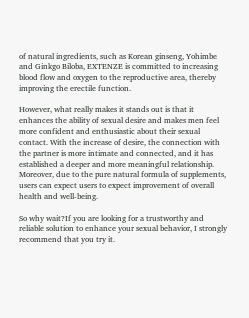of natural ingredients, such as Korean ginseng, Yohimbe and Ginkgo Biloba, EXTENZE is committed to increasing blood flow and oxygen to the reproductive area, thereby improving the erectile function.

However, what really makes it stands out is that it enhances the ability of sexual desire and makes men feel more confident and enthusiastic about their sexual contact. With the increase of desire, the connection with the partner is more intimate and connected, and it has established a deeper and more meaningful relationship. Moreover, due to the pure natural formula of supplements, users can expect users to expect improvement of overall health and well-being.

So why wait?If you are looking for a trustworthy and reliable solution to enhance your sexual behavior, I strongly recommend that you try it.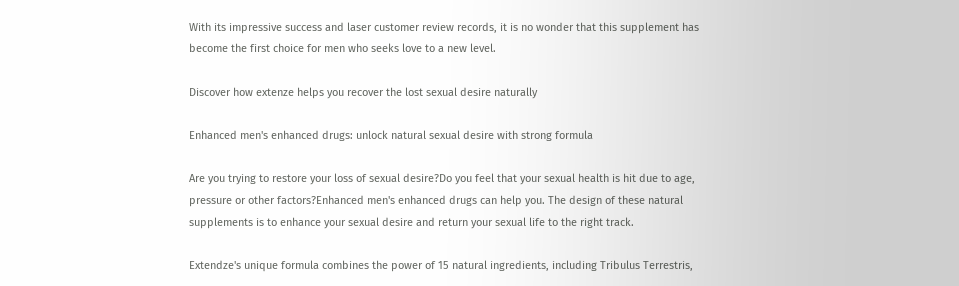With its impressive success and laser customer review records, it is no wonder that this supplement has become the first choice for men who seeks love to a new level.

Discover how extenze helps you recover the lost sexual desire naturally

Enhanced men's enhanced drugs: unlock natural sexual desire with strong formula

Are you trying to restore your loss of sexual desire?Do you feel that your sexual health is hit due to age, pressure or other factors?Enhanced men's enhanced drugs can help you. The design of these natural supplements is to enhance your sexual desire and return your sexual life to the right track.

Extendze's unique formula combines the power of 15 natural ingredients, including Tribulus Terrestris,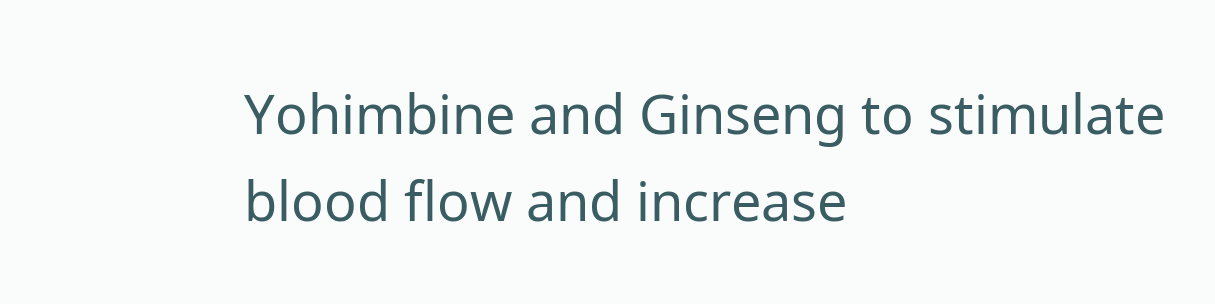Yohimbine and Ginseng to stimulate blood flow and increase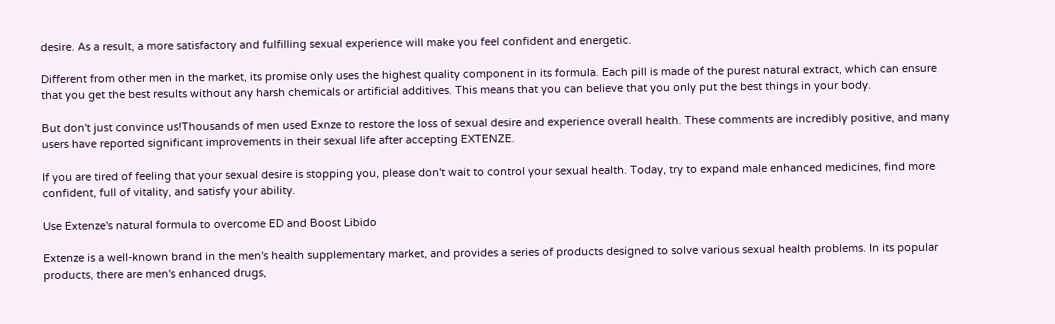desire. As a result, a more satisfactory and fulfilling sexual experience will make you feel confident and energetic.

Different from other men in the market, its promise only uses the highest quality component in its formula. Each pill is made of the purest natural extract, which can ensure that you get the best results without any harsh chemicals or artificial additives. This means that you can believe that you only put the best things in your body.

But don't just convince us!Thousands of men used Exnze to restore the loss of sexual desire and experience overall health. These comments are incredibly positive, and many users have reported significant improvements in their sexual life after accepting EXTENZE.

If you are tired of feeling that your sexual desire is stopping you, please don't wait to control your sexual health. Today, try to expand male enhanced medicines, find more confident, full of vitality, and satisfy your ability.

Use Extenze's natural formula to overcome ED and Boost Libido

Extenze is a well-known brand in the men's health supplementary market, and provides a series of products designed to solve various sexual health problems. In its popular products, there are men's enhanced drugs,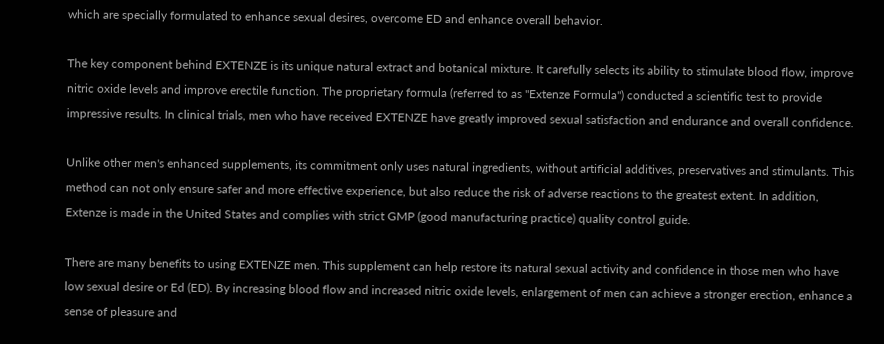which are specially formulated to enhance sexual desires, overcome ED and enhance overall behavior.

The key component behind EXTENZE is its unique natural extract and botanical mixture. It carefully selects its ability to stimulate blood flow, improve nitric oxide levels and improve erectile function. The proprietary formula (referred to as "Extenze Formula") conducted a scientific test to provide impressive results. In clinical trials, men who have received EXTENZE have greatly improved sexual satisfaction and endurance and overall confidence.

Unlike other men's enhanced supplements, its commitment only uses natural ingredients, without artificial additives, preservatives and stimulants. This method can not only ensure safer and more effective experience, but also reduce the risk of adverse reactions to the greatest extent. In addition, Extenze is made in the United States and complies with strict GMP (good manufacturing practice) quality control guide.

There are many benefits to using EXTENZE men. This supplement can help restore its natural sexual activity and confidence in those men who have low sexual desire or Ed (ED). By increasing blood flow and increased nitric oxide levels, enlargement of men can achieve a stronger erection, enhance a sense of pleasure and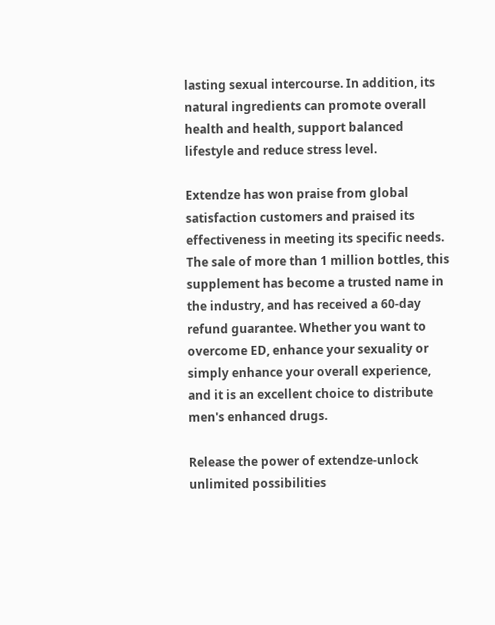lasting sexual intercourse. In addition, its natural ingredients can promote overall health and health, support balanced lifestyle and reduce stress level.

Extendze has won praise from global satisfaction customers and praised its effectiveness in meeting its specific needs. The sale of more than 1 million bottles, this supplement has become a trusted name in the industry, and has received a 60-day refund guarantee. Whether you want to overcome ED, enhance your sexuality or simply enhance your overall experience, and it is an excellent choice to distribute men's enhanced drugs.

Release the power of extendze-unlock unlimited possibilities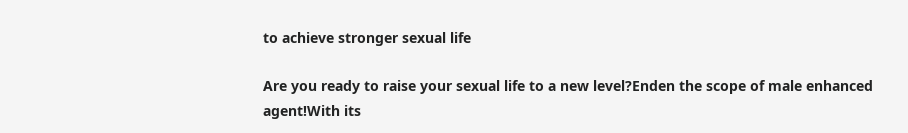to achieve stronger sexual life

Are you ready to raise your sexual life to a new level?Enden the scope of male enhanced agent!With its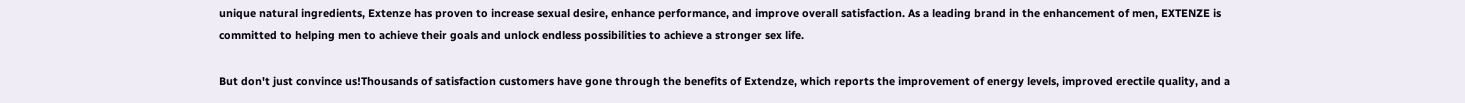unique natural ingredients, Extenze has proven to increase sexual desire, enhance performance, and improve overall satisfaction. As a leading brand in the enhancement of men, EXTENZE is committed to helping men to achieve their goals and unlock endless possibilities to achieve a stronger sex life.

But don't just convince us!Thousands of satisfaction customers have gone through the benefits of Extendze, which reports the improvement of energy levels, improved erectile quality, and a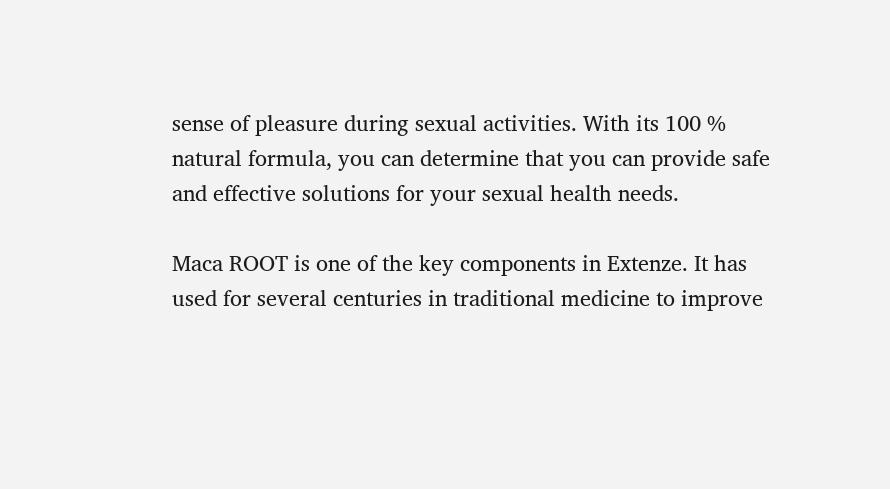sense of pleasure during sexual activities. With its 100 % natural formula, you can determine that you can provide safe and effective solutions for your sexual health needs.

Maca ROOT is one of the key components in Extenze. It has used for several centuries in traditional medicine to improve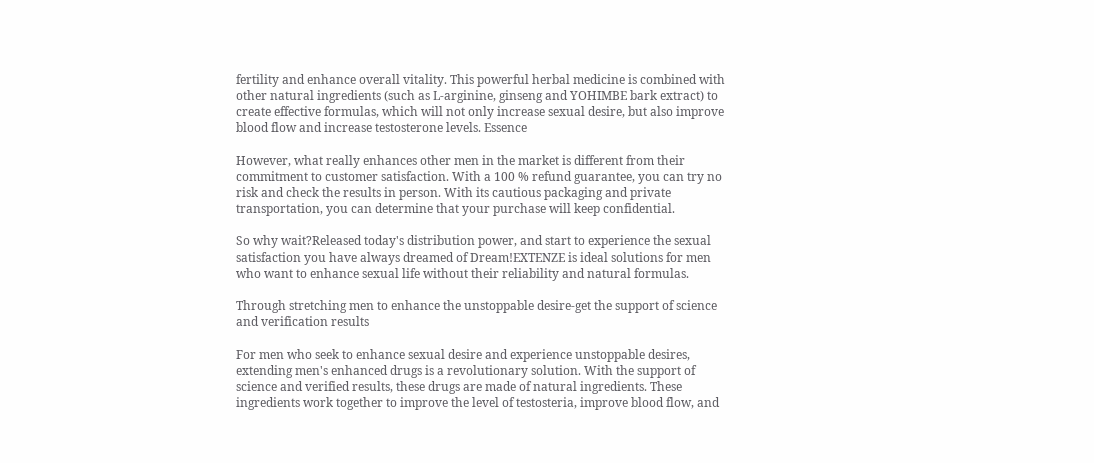fertility and enhance overall vitality. This powerful herbal medicine is combined with other natural ingredients (such as L-arginine, ginseng and YOHIMBE bark extract) to create effective formulas, which will not only increase sexual desire, but also improve blood flow and increase testosterone levels. Essence

However, what really enhances other men in the market is different from their commitment to customer satisfaction. With a 100 % refund guarantee, you can try no risk and check the results in person. With its cautious packaging and private transportation, you can determine that your purchase will keep confidential.

So why wait?Released today's distribution power, and start to experience the sexual satisfaction you have always dreamed of Dream!EXTENZE is ideal solutions for men who want to enhance sexual life without their reliability and natural formulas.

Through stretching men to enhance the unstoppable desire-get the support of science and verification results

For men who seek to enhance sexual desire and experience unstoppable desires, extending men's enhanced drugs is a revolutionary solution. With the support of science and verified results, these drugs are made of natural ingredients. These ingredients work together to improve the level of testosteria, improve blood flow, and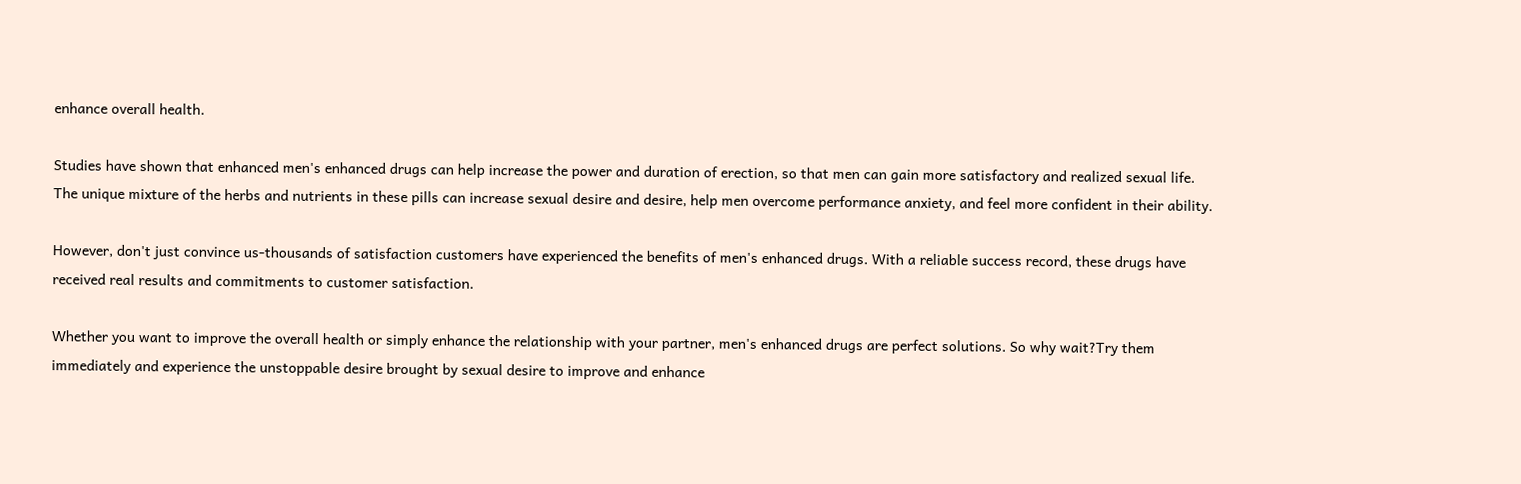enhance overall health.

Studies have shown that enhanced men's enhanced drugs can help increase the power and duration of erection, so that men can gain more satisfactory and realized sexual life. The unique mixture of the herbs and nutrients in these pills can increase sexual desire and desire, help men overcome performance anxiety, and feel more confident in their ability.

However, don't just convince us-thousands of satisfaction customers have experienced the benefits of men's enhanced drugs. With a reliable success record, these drugs have received real results and commitments to customer satisfaction.

Whether you want to improve the overall health or simply enhance the relationship with your partner, men's enhanced drugs are perfect solutions. So why wait?Try them immediately and experience the unstoppable desire brought by sexual desire to improve and enhance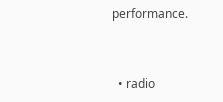performance.


  • radio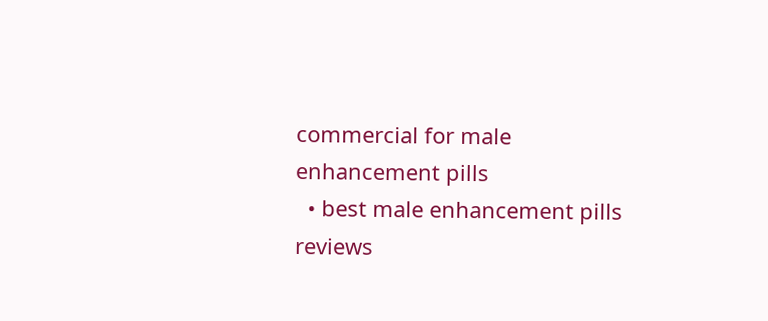commercial for male enhancement pills
  • best male enhancement pills reviews